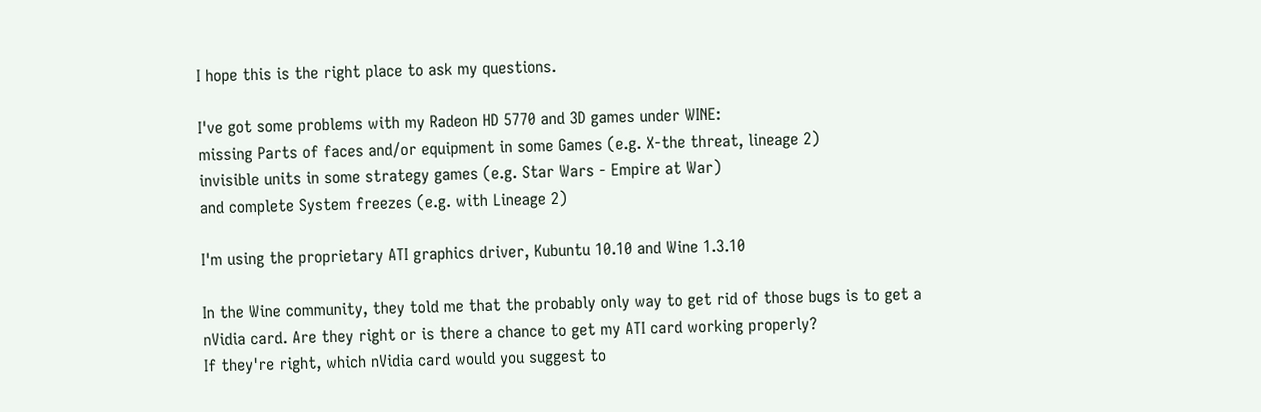I hope this is the right place to ask my questions.

I've got some problems with my Radeon HD 5770 and 3D games under WINE:
missing Parts of faces and/or equipment in some Games (e.g. X-the threat, lineage 2)
invisible units in some strategy games (e.g. Star Wars - Empire at War)
and complete System freezes (e.g. with Lineage 2)

I'm using the proprietary ATI graphics driver, Kubuntu 10.10 and Wine 1.3.10

In the Wine community, they told me that the probably only way to get rid of those bugs is to get a nVidia card. Are they right or is there a chance to get my ATI card working properly?
If they're right, which nVidia card would you suggest to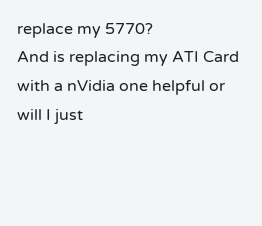replace my 5770?
And is replacing my ATI Card with a nVidia one helpful or will I just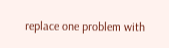replace one problem with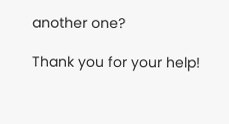another one?

Thank you for your help!